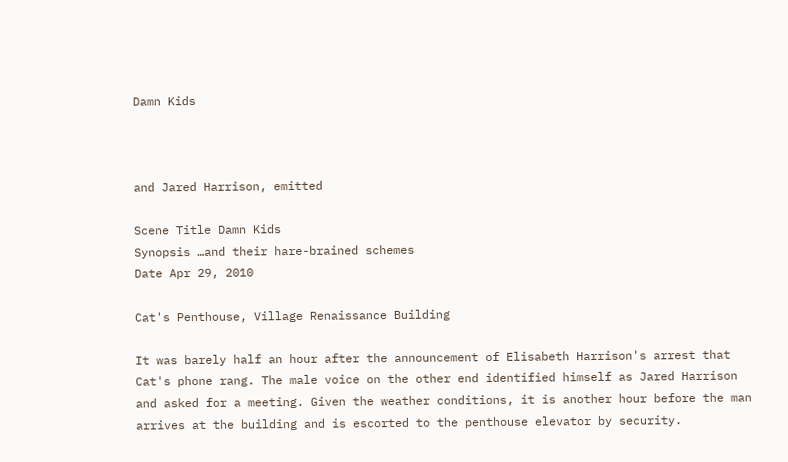Damn Kids



and Jared Harrison, emitted

Scene Title Damn Kids
Synopsis …and their hare-brained schemes
Date Apr 29, 2010

Cat's Penthouse, Village Renaissance Building

It was barely half an hour after the announcement of Elisabeth Harrison's arrest that Cat's phone rang. The male voice on the other end identified himself as Jared Harrison and asked for a meeting. Given the weather conditions, it is another hour before the man arrives at the building and is escorted to the penthouse elevator by security.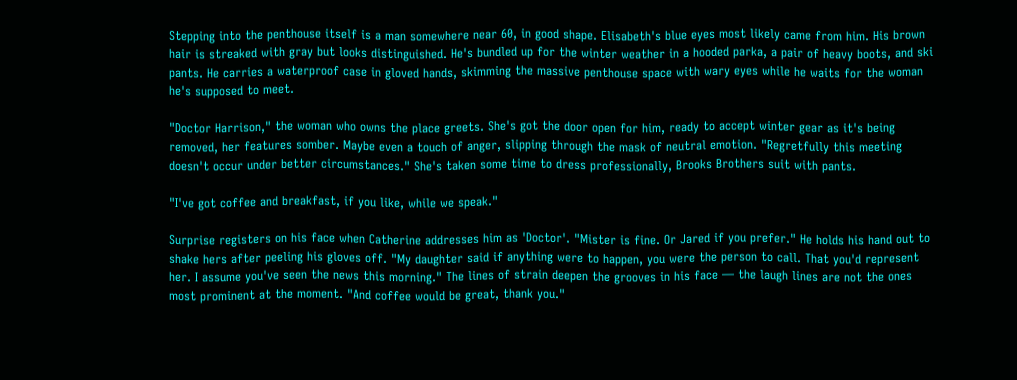Stepping into the penthouse itself is a man somewhere near 60, in good shape. Elisabeth's blue eyes most likely came from him. His brown hair is streaked with gray but looks distinguished. He's bundled up for the winter weather in a hooded parka, a pair of heavy boots, and ski pants. He carries a waterproof case in gloved hands, skimming the massive penthouse space with wary eyes while he waits for the woman he's supposed to meet.

"Doctor Harrison," the woman who owns the place greets. She's got the door open for him, ready to accept winter gear as it's being removed, her features somber. Maybe even a touch of anger, slipping through the mask of neutral emotion. "Regretfully this meeting doesn't occur under better circumstances." She's taken some time to dress professionally, Brooks Brothers suit with pants.

"I've got coffee and breakfast, if you like, while we speak."

Surprise registers on his face when Catherine addresses him as 'Doctor'. "Mister is fine. Or Jared if you prefer." He holds his hand out to shake hers after peeling his gloves off. "My daughter said if anything were to happen, you were the person to call. That you'd represent her. I assume you've seen the news this morning." The lines of strain deepen the grooves in his face — the laugh lines are not the ones most prominent at the moment. "And coffee would be great, thank you."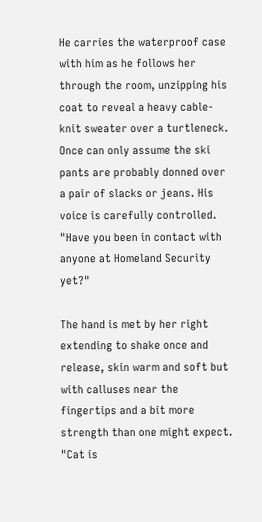He carries the waterproof case with him as he follows her through the room, unzipping his coat to reveal a heavy cable-knit sweater over a turtleneck. Once can only assume the ski pants are probably donned over a pair of slacks or jeans. His voice is carefully controlled. "Have you been in contact with anyone at Homeland Security yet?"

The hand is met by her right extending to shake once and release, skin warm and soft but with calluses near the fingertips and a bit more strength than one might expect. "Cat is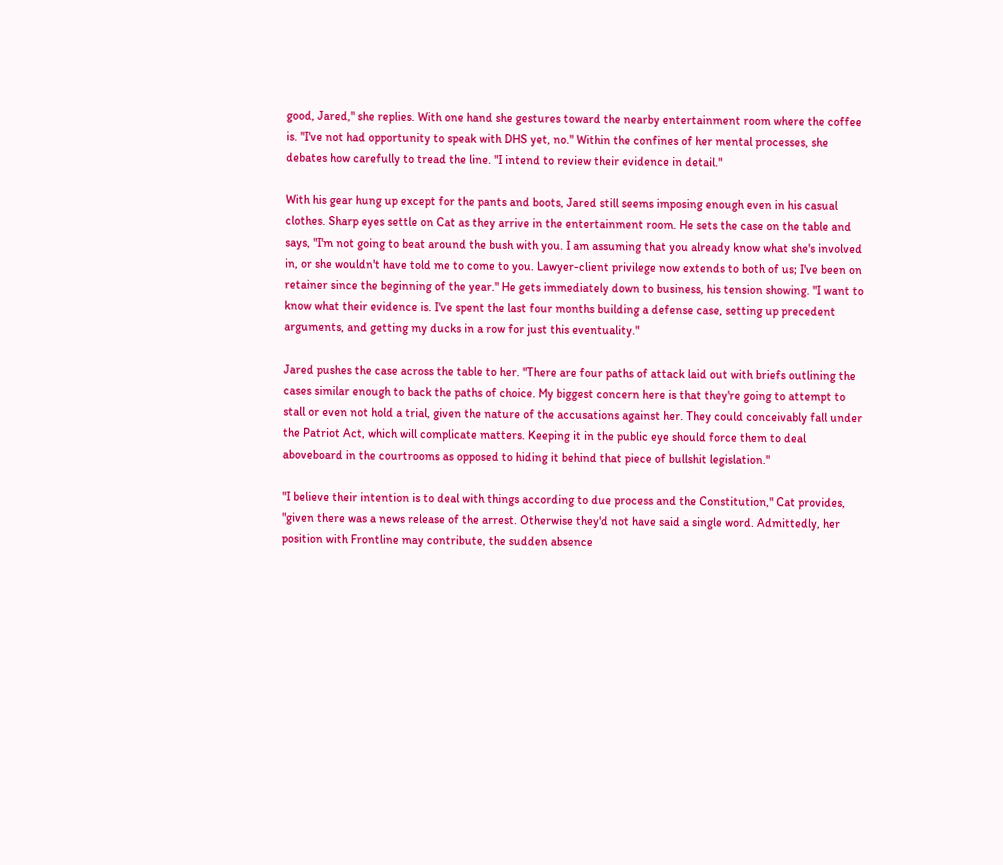good, Jared," she replies. With one hand she gestures toward the nearby entertainment room where the coffee is. "I've not had opportunity to speak with DHS yet, no." Within the confines of her mental processes, she debates how carefully to tread the line. "I intend to review their evidence in detail."

With his gear hung up except for the pants and boots, Jared still seems imposing enough even in his casual clothes. Sharp eyes settle on Cat as they arrive in the entertainment room. He sets the case on the table and says, "I'm not going to beat around the bush with you. I am assuming that you already know what she's involved in, or she wouldn't have told me to come to you. Lawyer-client privilege now extends to both of us; I've been on retainer since the beginning of the year." He gets immediately down to business, his tension showing. "I want to know what their evidence is. I've spent the last four months building a defense case, setting up precedent arguments, and getting my ducks in a row for just this eventuality."

Jared pushes the case across the table to her. "There are four paths of attack laid out with briefs outlining the cases similar enough to back the paths of choice. My biggest concern here is that they're going to attempt to stall or even not hold a trial, given the nature of the accusations against her. They could conceivably fall under the Patriot Act, which will complicate matters. Keeping it in the public eye should force them to deal aboveboard in the courtrooms as opposed to hiding it behind that piece of bullshit legislation."

"I believe their intention is to deal with things according to due process and the Constitution," Cat provides, "given there was a news release of the arrest. Otherwise they'd not have said a single word. Admittedly, her position with Frontline may contribute, the sudden absence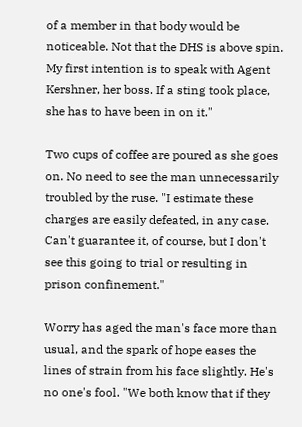of a member in that body would be noticeable. Not that the DHS is above spin. My first intention is to speak with Agent Kershner, her boss. If a sting took place, she has to have been in on it."

Two cups of coffee are poured as she goes on. No need to see the man unnecessarily troubled by the ruse. "I estimate these charges are easily defeated, in any case. Can't guarantee it, of course, but I don't see this going to trial or resulting in prison confinement."

Worry has aged the man's face more than usual, and the spark of hope eases the lines of strain from his face slightly. He's no one's fool. "We both know that if they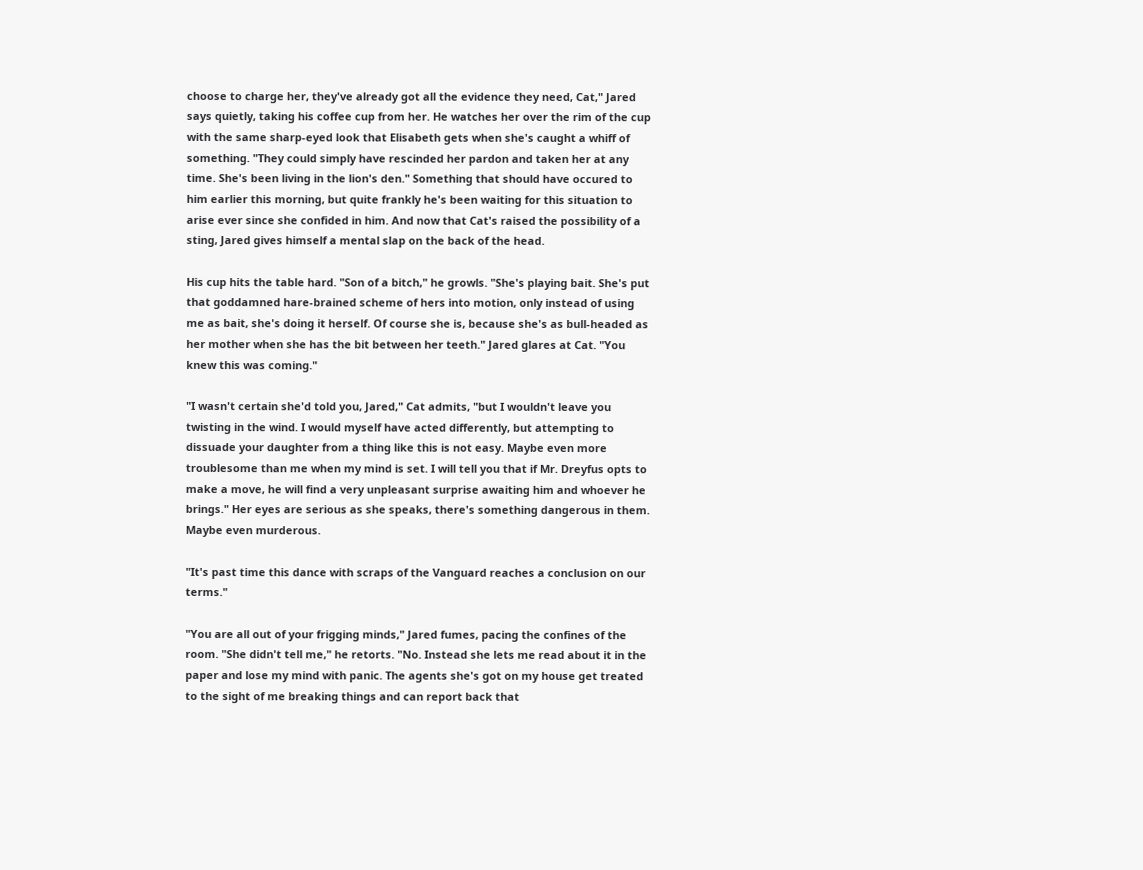choose to charge her, they've already got all the evidence they need, Cat," Jared says quietly, taking his coffee cup from her. He watches her over the rim of the cup with the same sharp-eyed look that Elisabeth gets when she's caught a whiff of something. "They could simply have rescinded her pardon and taken her at any time. She's been living in the lion's den." Something that should have occured to him earlier this morning, but quite frankly he's been waiting for this situation to arise ever since she confided in him. And now that Cat's raised the possibility of a sting, Jared gives himself a mental slap on the back of the head.

His cup hits the table hard. "Son of a bitch," he growls. "She's playing bait. She's put that goddamned hare-brained scheme of hers into motion, only instead of using me as bait, she's doing it herself. Of course she is, because she's as bull-headed as her mother when she has the bit between her teeth." Jared glares at Cat. "You knew this was coming."

"I wasn't certain she'd told you, Jared," Cat admits, "but I wouldn't leave you twisting in the wind. I would myself have acted differently, but attempting to dissuade your daughter from a thing like this is not easy. Maybe even more troublesome than me when my mind is set. I will tell you that if Mr. Dreyfus opts to make a move, he will find a very unpleasant surprise awaiting him and whoever he brings." Her eyes are serious as she speaks, there's something dangerous in them. Maybe even murderous.

"It's past time this dance with scraps of the Vanguard reaches a conclusion on our terms."

"You are all out of your frigging minds," Jared fumes, pacing the confines of the room. "She didn't tell me," he retorts. "No. Instead she lets me read about it in the paper and lose my mind with panic. The agents she's got on my house get treated to the sight of me breaking things and can report back that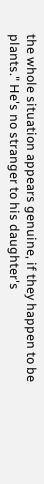the whole situation appears genuine, if they happen to be plants." He's no stranger to his daughter's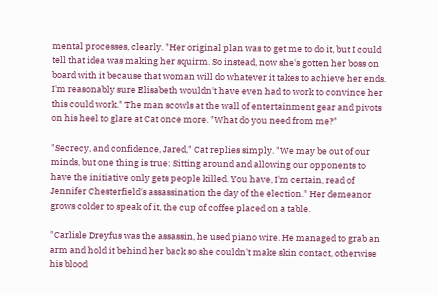mental processes, clearly. "Her original plan was to get me to do it, but I could tell that idea was making her squirm. So instead, now she's gotten her boss on board with it because that woman will do whatever it takes to achieve her ends. I'm reasonably sure Elisabeth wouldn't have even had to work to convince her this could work." The man scowls at the wall of entertainment gear and pivots on his heel to glare at Cat once more. "What do you need from me?"

"Secrecy, and confidence, Jared," Cat replies simply. "We may be out of our minds, but one thing is true: Sitting around and allowing our opponents to have the initiative only gets people killed. You have, I'm certain, read of Jennifer Chesterfield's assassination the day of the election." Her demeanor grows colder to speak of it, the cup of coffee placed on a table.

"Carlisle Dreyfus was the assassin, he used piano wire. He managed to grab an arm and hold it behind her back so she couldn't make skin contact, otherwise his blood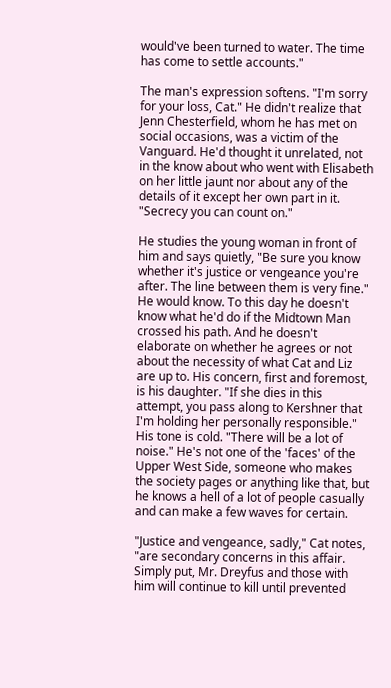would've been turned to water. The time has come to settle accounts."

The man's expression softens. "I'm sorry for your loss, Cat." He didn't realize that Jenn Chesterfield, whom he has met on social occasions, was a victim of the Vanguard. He'd thought it unrelated, not in the know about who went with Elisabeth on her little jaunt nor about any of the details of it except her own part in it. "Secrecy you can count on."

He studies the young woman in front of him and says quietly, "Be sure you know whether it's justice or vengeance you're after. The line between them is very fine." He would know. To this day he doesn't know what he'd do if the Midtown Man crossed his path. And he doesn't elaborate on whether he agrees or not about the necessity of what Cat and Liz are up to. His concern, first and foremost, is his daughter. "If she dies in this attempt, you pass along to Kershner that I'm holding her personally responsible." His tone is cold. "There will be a lot of noise." He's not one of the 'faces' of the Upper West Side, someone who makes the society pages or anything like that, but he knows a hell of a lot of people casually and can make a few waves for certain.

"Justice and vengeance, sadly," Cat notes, "are secondary concerns in this affair. Simply put, Mr. Dreyfus and those with him will continue to kill until prevented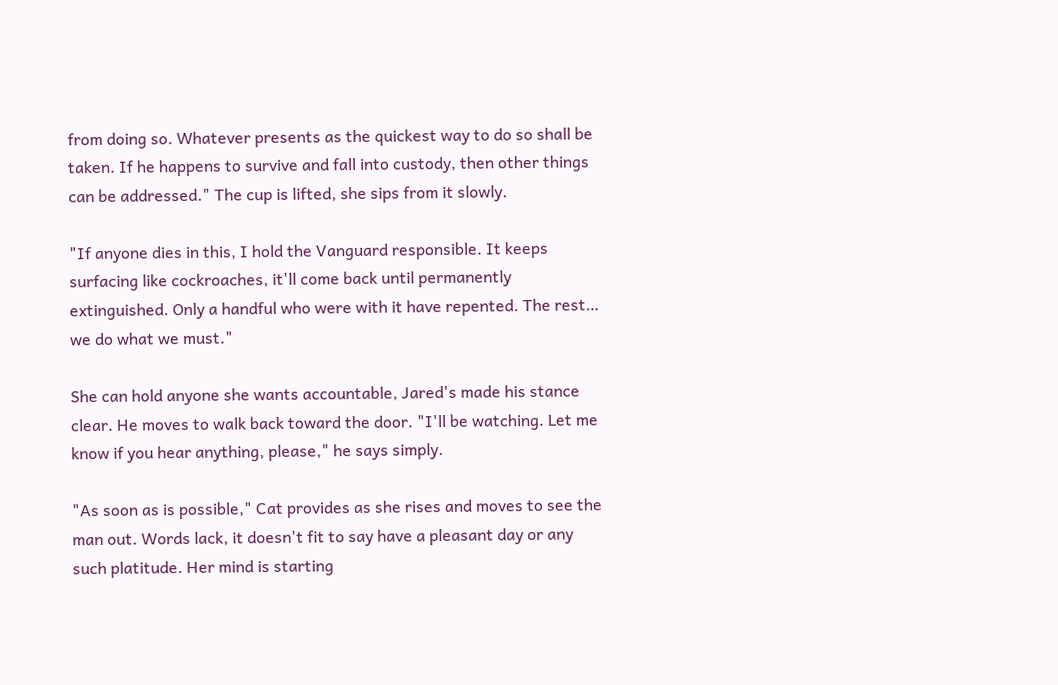from doing so. Whatever presents as the quickest way to do so shall be taken. If he happens to survive and fall into custody, then other things can be addressed." The cup is lifted, she sips from it slowly.

"If anyone dies in this, I hold the Vanguard responsible. It keeps surfacing like cockroaches, it'll come back until permanently extinguished. Only a handful who were with it have repented. The rest… we do what we must."

She can hold anyone she wants accountable, Jared's made his stance clear. He moves to walk back toward the door. "I'll be watching. Let me know if you hear anything, please," he says simply.

"As soon as is possible," Cat provides as she rises and moves to see the man out. Words lack, it doesn't fit to say have a pleasant day or any such platitude. Her mind is starting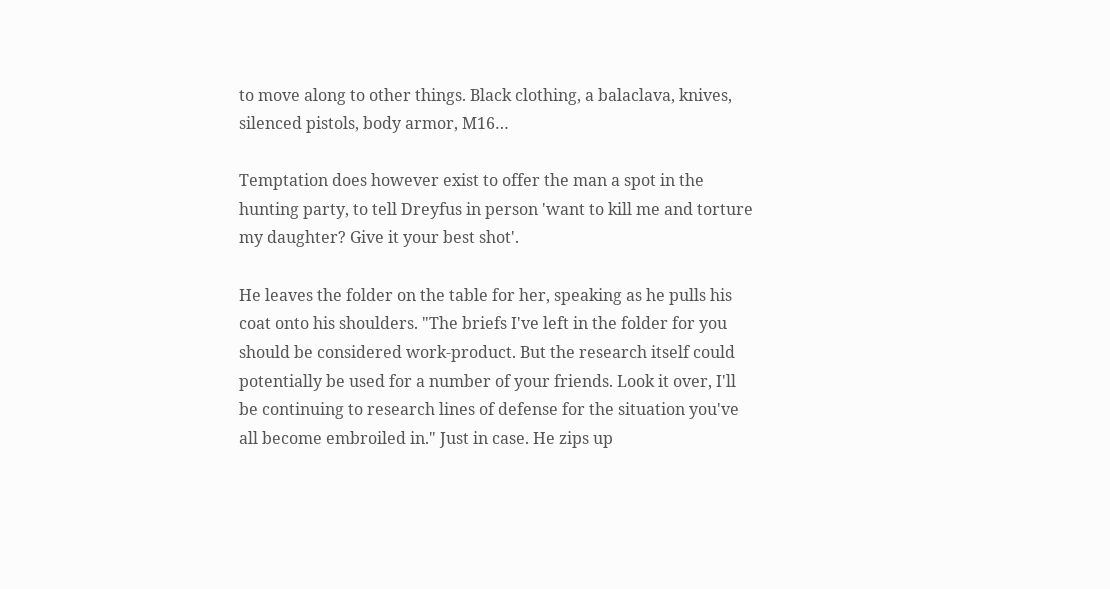to move along to other things. Black clothing, a balaclava, knives, silenced pistols, body armor, M16…

Temptation does however exist to offer the man a spot in the hunting party, to tell Dreyfus in person 'want to kill me and torture my daughter? Give it your best shot'.

He leaves the folder on the table for her, speaking as he pulls his coat onto his shoulders. "The briefs I've left in the folder for you should be considered work-product. But the research itself could potentially be used for a number of your friends. Look it over, I'll be continuing to research lines of defense for the situation you've all become embroiled in." Just in case. He zips up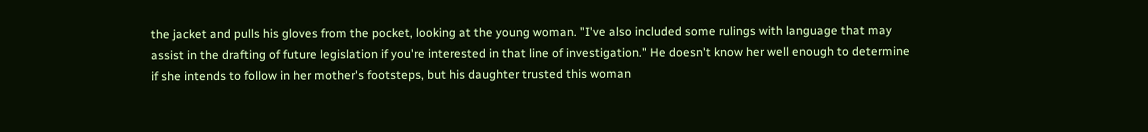the jacket and pulls his gloves from the pocket, looking at the young woman. "I've also included some rulings with language that may assist in the drafting of future legislation if you're interested in that line of investigation." He doesn't know her well enough to determine if she intends to follow in her mother's footsteps, but his daughter trusted this woman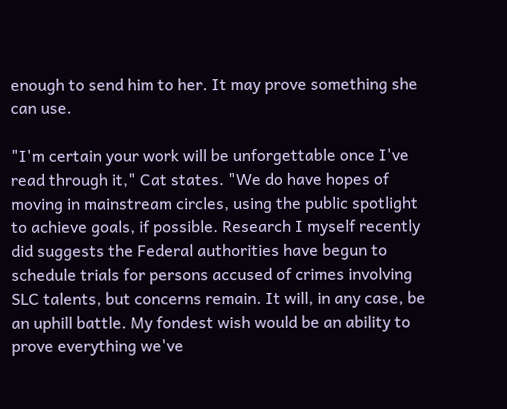enough to send him to her. It may prove something she can use.

"I'm certain your work will be unforgettable once I've read through it," Cat states. "We do have hopes of moving in mainstream circles, using the public spotlight to achieve goals, if possible. Research I myself recently did suggests the Federal authorities have begun to schedule trials for persons accused of crimes involving SLC talents, but concerns remain. It will, in any case, be an uphill battle. My fondest wish would be an ability to prove everything we've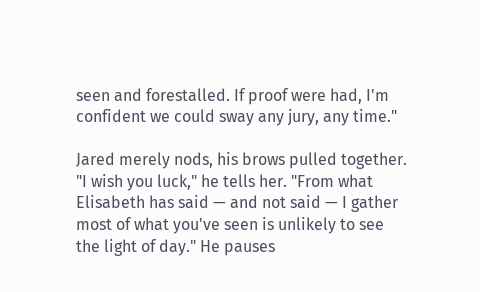seen and forestalled. If proof were had, I'm confident we could sway any jury, any time."

Jared merely nods, his brows pulled together. "I wish you luck," he tells her. "From what Elisabeth has said — and not said — I gather most of what you've seen is unlikely to see the light of day." He pauses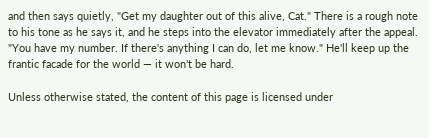and then says quietly, "Get my daughter out of this alive, Cat." There is a rough note to his tone as he says it, and he steps into the elevator immediately after the appeal. "You have my number. If there's anything I can do, let me know." He'll keep up the frantic facade for the world — it won't be hard.

Unless otherwise stated, the content of this page is licensed under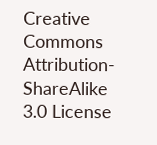Creative Commons Attribution-ShareAlike 3.0 License